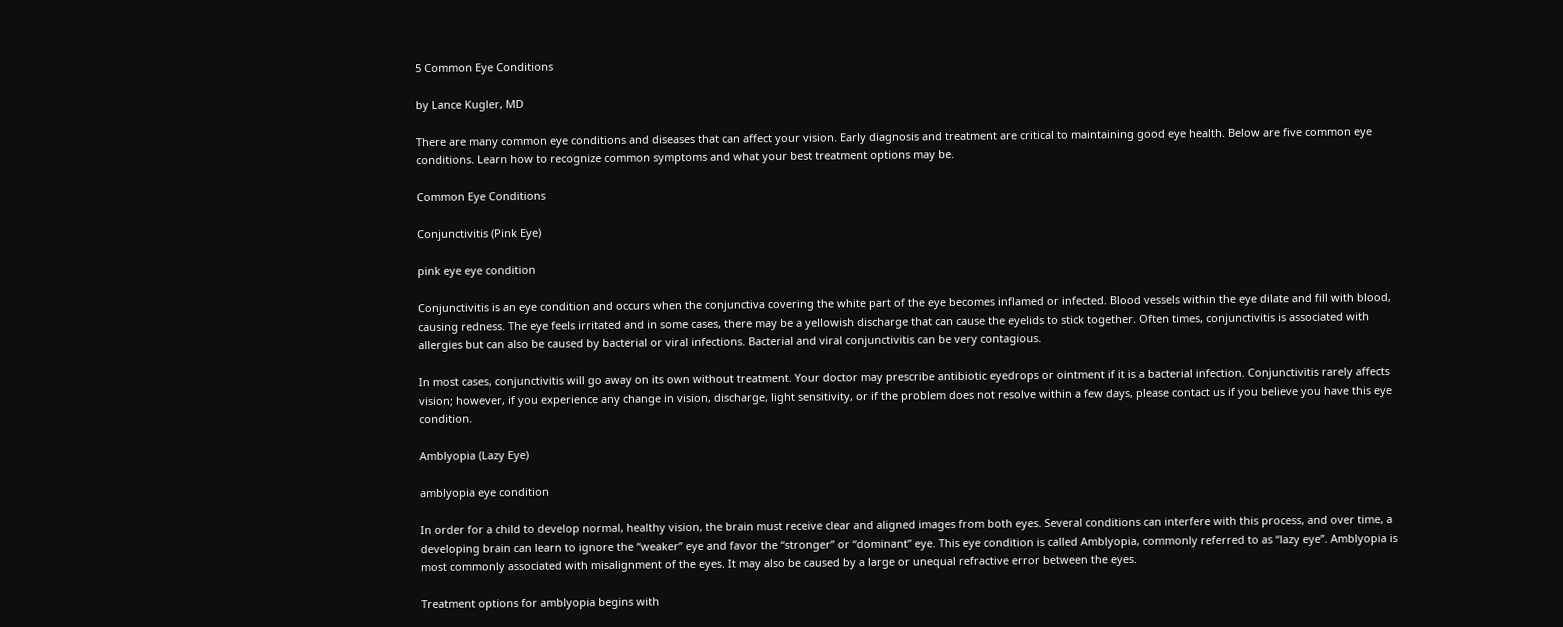5 Common Eye Conditions

by Lance Kugler, MD

There are many common eye conditions and diseases that can affect your vision. Early diagnosis and treatment are critical to maintaining good eye health. Below are five common eye conditions. Learn how to recognize common symptoms and what your best treatment options may be.

Common Eye Conditions

Conjunctivitis (Pink Eye)

pink eye eye condition

Conjunctivitis is an eye condition and occurs when the conjunctiva covering the white part of the eye becomes inflamed or infected. Blood vessels within the eye dilate and fill with blood, causing redness. The eye feels irritated and in some cases, there may be a yellowish discharge that can cause the eyelids to stick together. Often times, conjunctivitis is associated with allergies but can also be caused by bacterial or viral infections. Bacterial and viral conjunctivitis can be very contagious.

In most cases, conjunctivitis will go away on its own without treatment. Your doctor may prescribe antibiotic eyedrops or ointment if it is a bacterial infection. Conjunctivitis rarely affects vision; however, if you experience any change in vision, discharge, light sensitivity, or if the problem does not resolve within a few days, please contact us if you believe you have this eye condition.

Amblyopia (Lazy Eye)

amblyopia eye condition

In order for a child to develop normal, healthy vision, the brain must receive clear and aligned images from both eyes. Several conditions can interfere with this process, and over time, a developing brain can learn to ignore the “weaker” eye and favor the “stronger” or “dominant” eye. This eye condition is called Amblyopia, commonly referred to as “lazy eye”. Amblyopia is most commonly associated with misalignment of the eyes. It may also be caused by a large or unequal refractive error between the eyes.

Treatment options for amblyopia begins with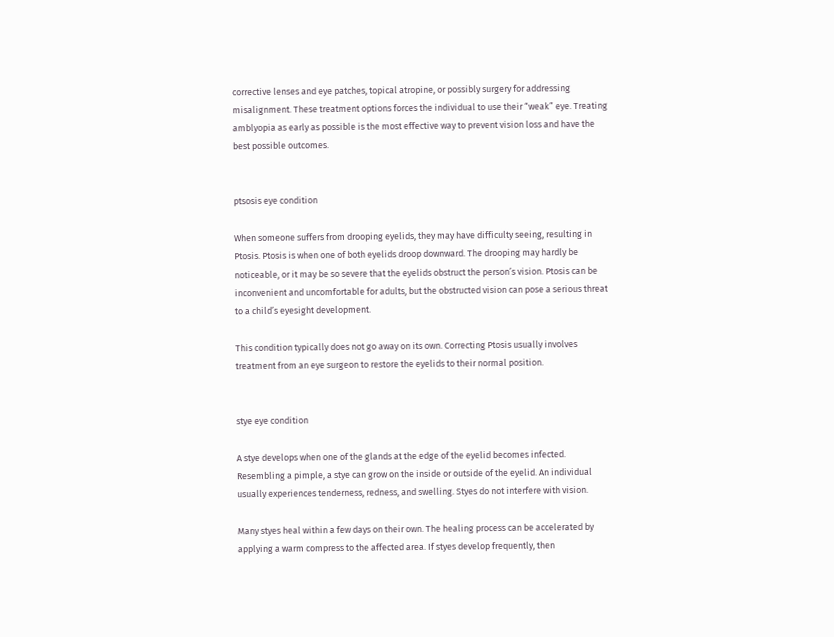corrective lenses and eye patches, topical atropine, or possibly surgery for addressing misalignment. These treatment options forces the individual to use their “weak” eye. Treating amblyopia as early as possible is the most effective way to prevent vision loss and have the best possible outcomes.


ptsosis eye condition

When someone suffers from drooping eyelids, they may have difficulty seeing, resulting in Ptosis. Ptosis is when one of both eyelids droop downward. The drooping may hardly be noticeable, or it may be so severe that the eyelids obstruct the person’s vision. Ptosis can be inconvenient and uncomfortable for adults, but the obstructed vision can pose a serious threat to a child’s eyesight development.

This condition typically does not go away on its own. Correcting Ptosis usually involves treatment from an eye surgeon to restore the eyelids to their normal position.


stye eye condition

A stye develops when one of the glands at the edge of the eyelid becomes infected. Resembling a pimple, a stye can grow on the inside or outside of the eyelid. An individual usually experiences tenderness, redness, and swelling. Styes do not interfere with vision.

Many styes heal within a few days on their own. The healing process can be accelerated by applying a warm compress to the affected area. If styes develop frequently, then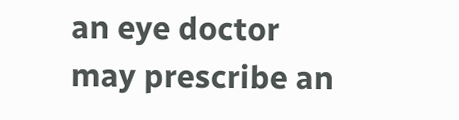an eye doctor may prescribe an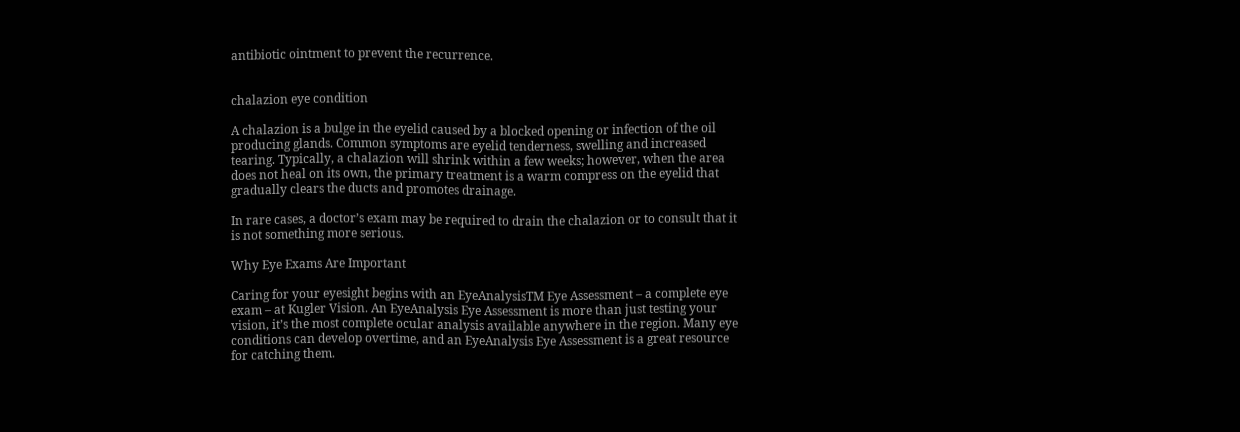antibiotic ointment to prevent the recurrence.


chalazion eye condition

A chalazion is a bulge in the eyelid caused by a blocked opening or infection of the oil producing glands. Common symptoms are eyelid tenderness, swelling and increased tearing. Typically, a chalazion will shrink within a few weeks; however, when the area does not heal on its own, the primary treatment is a warm compress on the eyelid that gradually clears the ducts and promotes drainage.

In rare cases, a doctor’s exam may be required to drain the chalazion or to consult that it is not something more serious.

Why Eye Exams Are Important

Caring for your eyesight begins with an EyeAnalysisTM Eye Assessment – a complete eye exam – at Kugler Vision. An EyeAnalysis Eye Assessment is more than just testing your vision, it’s the most complete ocular analysis available anywhere in the region. Many eye conditions can develop overtime, and an EyeAnalysis Eye Assessment is a great resource for catching them.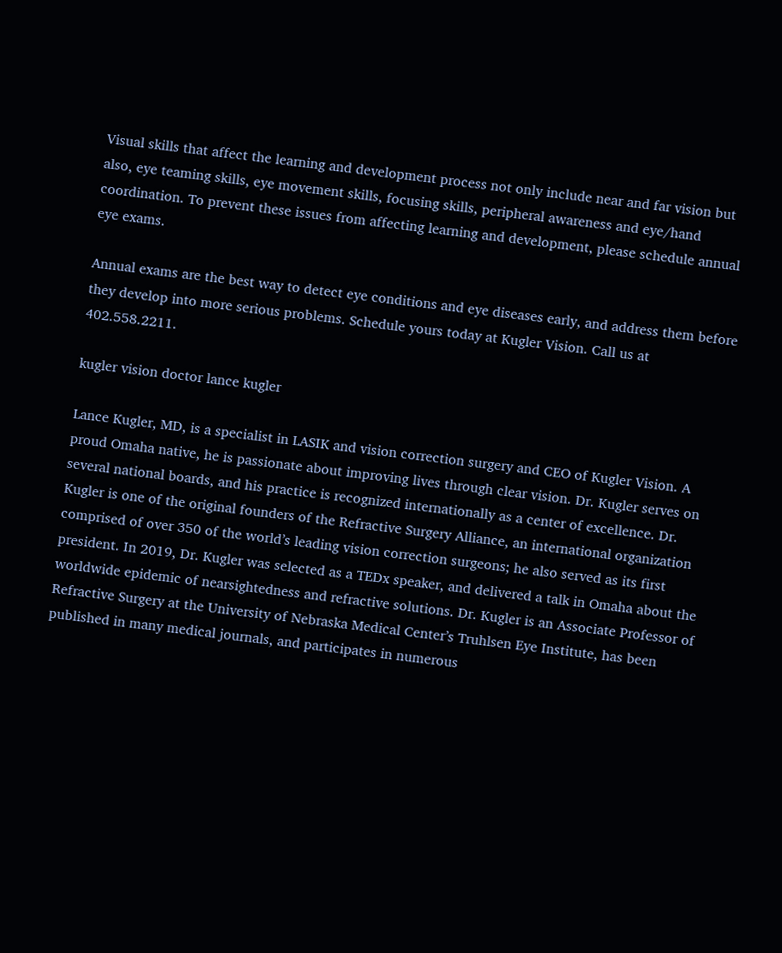Visual skills that affect the learning and development process not only include near and far vision but also, eye teaming skills, eye movement skills, focusing skills, peripheral awareness and eye/hand coordination. To prevent these issues from affecting learning and development, please schedule annual eye exams.

Annual exams are the best way to detect eye conditions and eye diseases early, and address them before they develop into more serious problems. Schedule yours today at Kugler Vision. Call us at 402.558.2211.

kugler vision doctor lance kugler

Lance Kugler, MD, is a specialist in LASIK and vision correction surgery and CEO of Kugler Vision. A proud Omaha native, he is passionate about improving lives through clear vision. Dr. Kugler serves on several national boards, and his practice is recognized internationally as a center of excellence. Dr. Kugler is one of the original founders of the Refractive Surgery Alliance, an international organization comprised of over 350 of the world’s leading vision correction surgeons; he also served as its first president. In 2019, Dr. Kugler was selected as a TEDx speaker, and delivered a talk in Omaha about the worldwide epidemic of nearsightedness and refractive solutions. Dr. Kugler is an Associate Professor of Refractive Surgery at the University of Nebraska Medical Center’s Truhlsen Eye Institute, has been published in many medical journals, and participates in numerous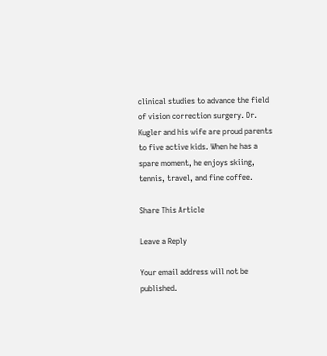clinical studies to advance the field of vision correction surgery. Dr. Kugler and his wife are proud parents to five active kids. When he has a spare moment, he enjoys skiing, tennis, travel, and fine coffee.

Share This Article

Leave a Reply

Your email address will not be published.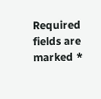Required fields are marked *